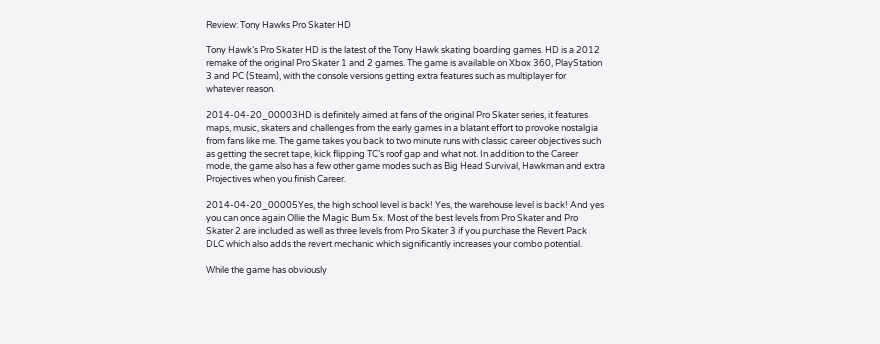Review: Tony Hawks Pro Skater HD

Tony Hawk’s Pro Skater HD is the latest of the Tony Hawk skating boarding games. HD is a 2012 remake of the original Pro Skater 1 and 2 games. The game is available on Xbox 360, PlayStation 3 and PC (Steam), with the console versions getting extra features such as multiplayer for whatever reason.

2014-04-20_00003HD is definitely aimed at fans of the original Pro Skater series, it features maps, music, skaters and challenges from the early games in a blatant effort to provoke nostalgia from fans like me. The game takes you back to two minute runs with classic career objectives such as getting the secret tape, kick flipping TC’s roof gap and what not. In addition to the Career mode, the game also has a few other game modes such as Big Head Survival, Hawkman and extra Projectives when you finish Career.

2014-04-20_00005Yes, the high school level is back! Yes, the warehouse level is back! And yes you can once again Ollie the Magic Bum 5x. Most of the best levels from Pro Skater and Pro Skater 2 are included as well as three levels from Pro Skater 3 if you purchase the Revert Pack DLC which also adds the revert mechanic which significantly increases your combo potential.

While the game has obviously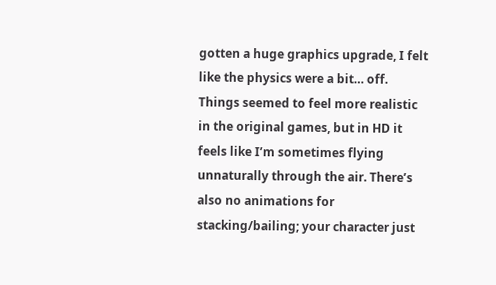gotten a huge graphics upgrade, I felt like the physics were a bit… off. Things seemed to feel more realistic in the original games, but in HD it feels like I’m sometimes flying unnaturally through the air. There’s also no animations for stacking/bailing; your character just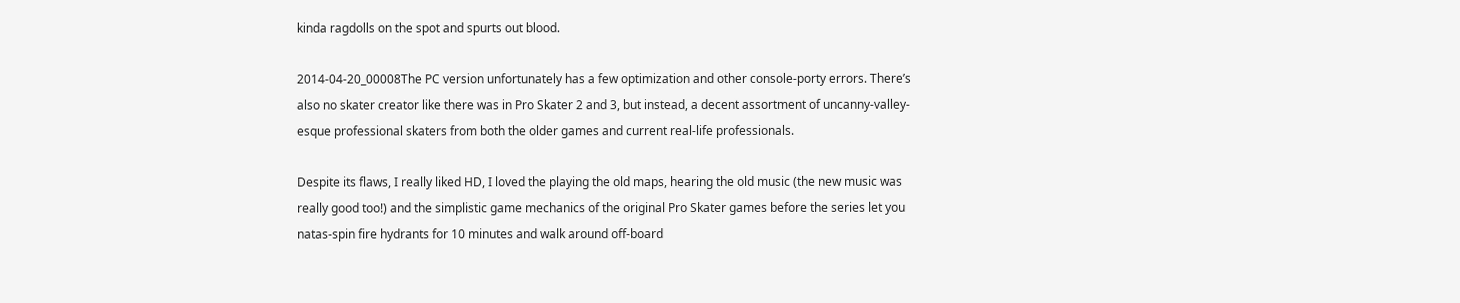kinda ragdolls on the spot and spurts out blood.

2014-04-20_00008The PC version unfortunately has a few optimization and other console-porty errors. There’s also no skater creator like there was in Pro Skater 2 and 3, but instead, a decent assortment of uncanny-valley-esque professional skaters from both the older games and current real-life professionals.

Despite its flaws, I really liked HD, I loved the playing the old maps, hearing the old music (the new music was really good too!) and the simplistic game mechanics of the original Pro Skater games before the series let you natas-spin fire hydrants for 10 minutes and walk around off-board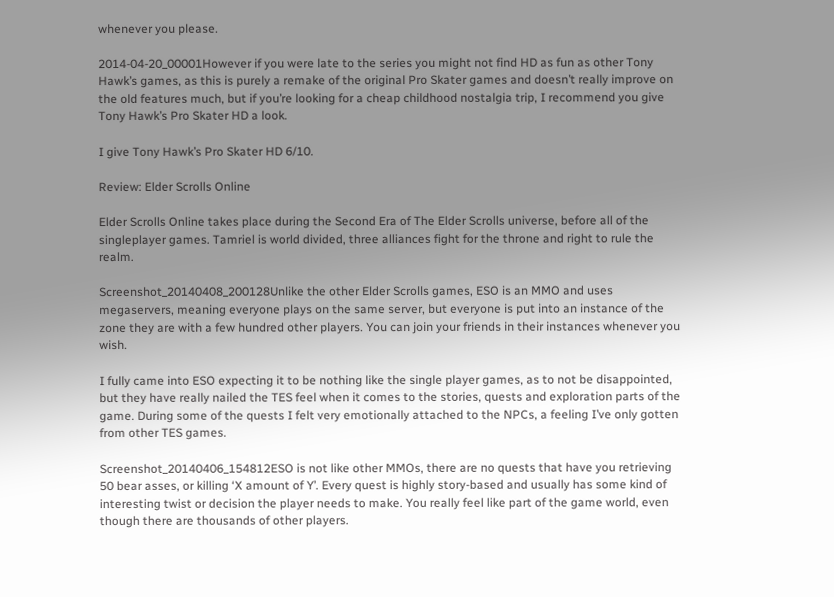whenever you please.

2014-04-20_00001However if you were late to the series you might not find HD as fun as other Tony Hawk’s games, as this is purely a remake of the original Pro Skater games and doesn’t really improve on the old features much, but if you’re looking for a cheap childhood nostalgia trip, I recommend you give Tony Hawk’s Pro Skater HD a look.

I give Tony Hawk’s Pro Skater HD 6/10.

Review: Elder Scrolls Online

Elder Scrolls Online takes place during the Second Era of The Elder Scrolls universe, before all of the singleplayer games. Tamriel is world divided, three alliances fight for the throne and right to rule the realm.

Screenshot_20140408_200128Unlike the other Elder Scrolls games, ESO is an MMO and uses megaservers, meaning everyone plays on the same server, but everyone is put into an instance of the zone they are with a few hundred other players. You can join your friends in their instances whenever you wish.

I fully came into ESO expecting it to be nothing like the single player games, as to not be disappointed, but they have really nailed the TES feel when it comes to the stories, quests and exploration parts of the game. During some of the quests I felt very emotionally attached to the NPCs, a feeling I’ve only gotten from other TES games.

Screenshot_20140406_154812ESO is not like other MMOs, there are no quests that have you retrieving 50 bear asses, or killing ‘X amount of Y’. Every quest is highly story-based and usually has some kind of interesting twist or decision the player needs to make. You really feel like part of the game world, even though there are thousands of other players.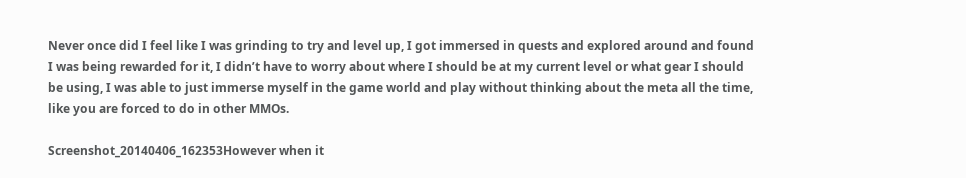Never once did I feel like I was grinding to try and level up, I got immersed in quests and explored around and found I was being rewarded for it, I didn’t have to worry about where I should be at my current level or what gear I should be using, I was able to just immerse myself in the game world and play without thinking about the meta all the time, like you are forced to do in other MMOs.

Screenshot_20140406_162353However when it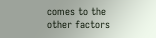comes to the other factors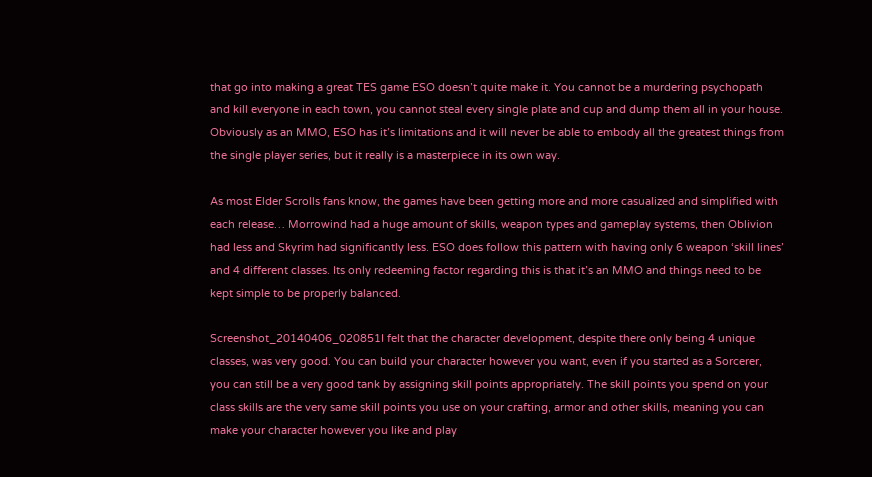that go into making a great TES game ESO doesn’t quite make it. You cannot be a murdering psychopath and kill everyone in each town, you cannot steal every single plate and cup and dump them all in your house. Obviously as an MMO, ESO has it’s limitations and it will never be able to embody all the greatest things from the single player series, but it really is a masterpiece in its own way.

As most Elder Scrolls fans know, the games have been getting more and more casualized and simplified with each release… Morrowind had a huge amount of skills, weapon types and gameplay systems, then Oblivion had less and Skyrim had significantly less. ESO does follow this pattern with having only 6 weapon ‘skill lines’ and 4 different classes. Its only redeeming factor regarding this is that it’s an MMO and things need to be kept simple to be properly balanced.

Screenshot_20140406_020851I felt that the character development, despite there only being 4 unique classes, was very good. You can build your character however you want, even if you started as a Sorcerer, you can still be a very good tank by assigning skill points appropriately. The skill points you spend on your class skills are the very same skill points you use on your crafting, armor and other skills, meaning you can make your character however you like and play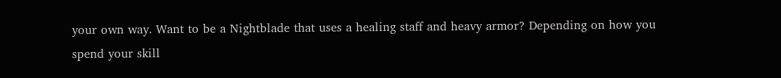your own way. Want to be a Nightblade that uses a healing staff and heavy armor? Depending on how you spend your skill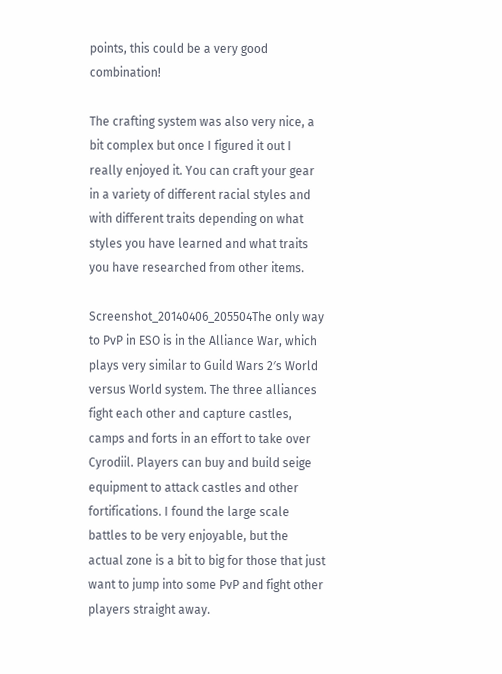points, this could be a very good combination!

The crafting system was also very nice, a bit complex but once I figured it out I really enjoyed it. You can craft your gear in a variety of different racial styles and with different traits depending on what styles you have learned and what traits you have researched from other items.

Screenshot_20140406_205504The only way to PvP in ESO is in the Alliance War, which plays very similar to Guild Wars 2′s World versus World system. The three alliances fight each other and capture castles, camps and forts in an effort to take over Cyrodiil. Players can buy and build seige equipment to attack castles and other fortifications. I found the large scale battles to be very enjoyable, but the actual zone is a bit to big for those that just want to jump into some PvP and fight other players straight away.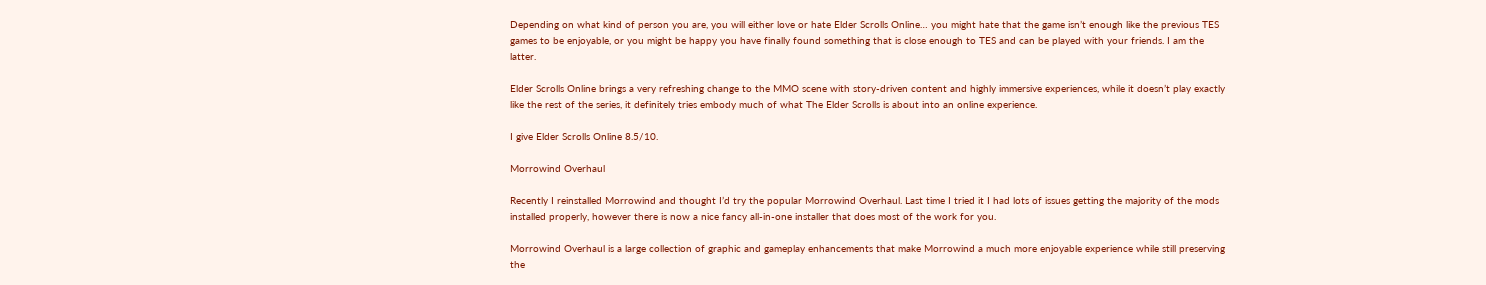Depending on what kind of person you are, you will either love or hate Elder Scrolls Online… you might hate that the game isn’t enough like the previous TES games to be enjoyable, or you might be happy you have finally found something that is close enough to TES and can be played with your friends. I am the latter.

Elder Scrolls Online brings a very refreshing change to the MMO scene with story-driven content and highly immersive experiences, while it doesn’t play exactly like the rest of the series, it definitely tries embody much of what The Elder Scrolls is about into an online experience.

I give Elder Scrolls Online 8.5/10.

Morrowind Overhaul

Recently I reinstalled Morrowind and thought I’d try the popular Morrowind Overhaul. Last time I tried it I had lots of issues getting the majority of the mods installed properly, however there is now a nice fancy all-in-one installer that does most of the work for you.

Morrowind Overhaul is a large collection of graphic and gameplay enhancements that make Morrowind a much more enjoyable experience while still preserving the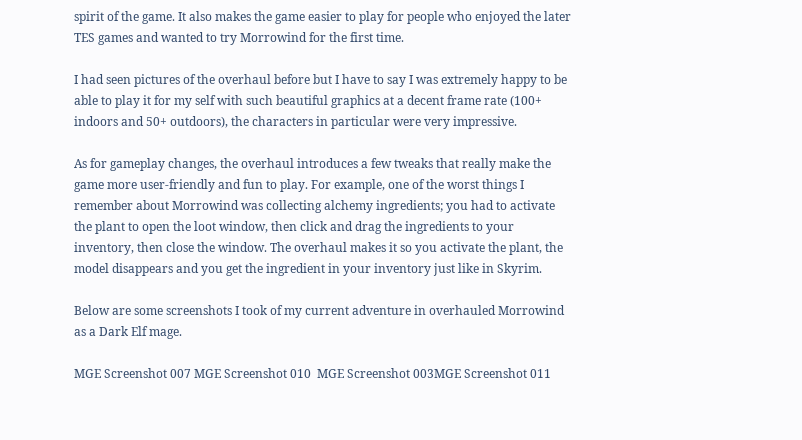spirit of the game. It also makes the game easier to play for people who enjoyed the later TES games and wanted to try Morrowind for the first time.

I had seen pictures of the overhaul before but I have to say I was extremely happy to be able to play it for my self with such beautiful graphics at a decent frame rate (100+ indoors and 50+ outdoors), the characters in particular were very impressive.

As for gameplay changes, the overhaul introduces a few tweaks that really make the game more user-friendly and fun to play. For example, one of the worst things I remember about Morrowind was collecting alchemy ingredients; you had to activate the plant to open the loot window, then click and drag the ingredients to your inventory, then close the window. The overhaul makes it so you activate the plant, the model disappears and you get the ingredient in your inventory just like in Skyrim.

Below are some screenshots I took of my current adventure in overhauled Morrowind as a Dark Elf mage.

MGE Screenshot 007 MGE Screenshot 010  MGE Screenshot 003MGE Screenshot 011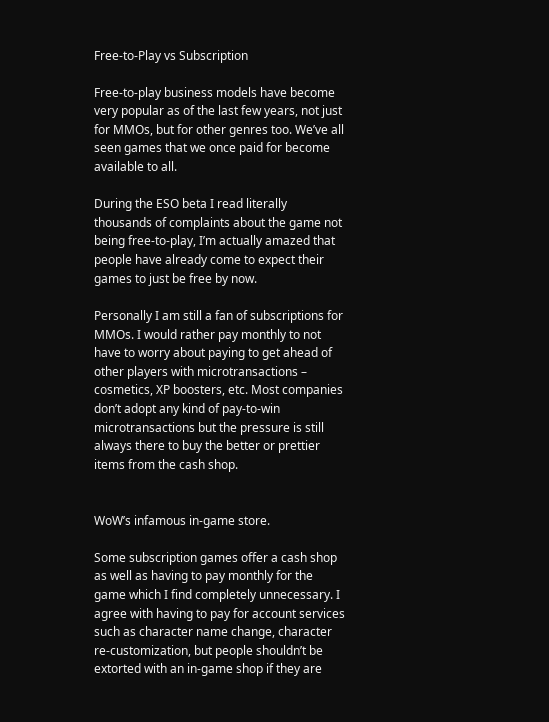Free-to-Play vs Subscription

Free-to-play business models have become very popular as of the last few years, not just for MMOs, but for other genres too. We’ve all seen games that we once paid for become available to all.

During the ESO beta I read literally thousands of complaints about the game not being free-to-play, I’m actually amazed that people have already come to expect their games to just be free by now.

Personally I am still a fan of subscriptions for MMOs. I would rather pay monthly to not have to worry about paying to get ahead of other players with microtransactions – cosmetics, XP boosters, etc. Most companies don’t adopt any kind of pay-to-win microtransactions but the pressure is still always there to buy the better or prettier items from the cash shop.


WoW’s infamous in-game store.

Some subscription games offer a cash shop as well as having to pay monthly for the game which I find completely unnecessary. I agree with having to pay for account services such as character name change, character re-customization, but people shouldn’t be extorted with an in-game shop if they are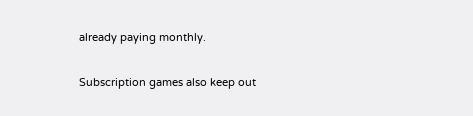already paying monthly.

Subscription games also keep out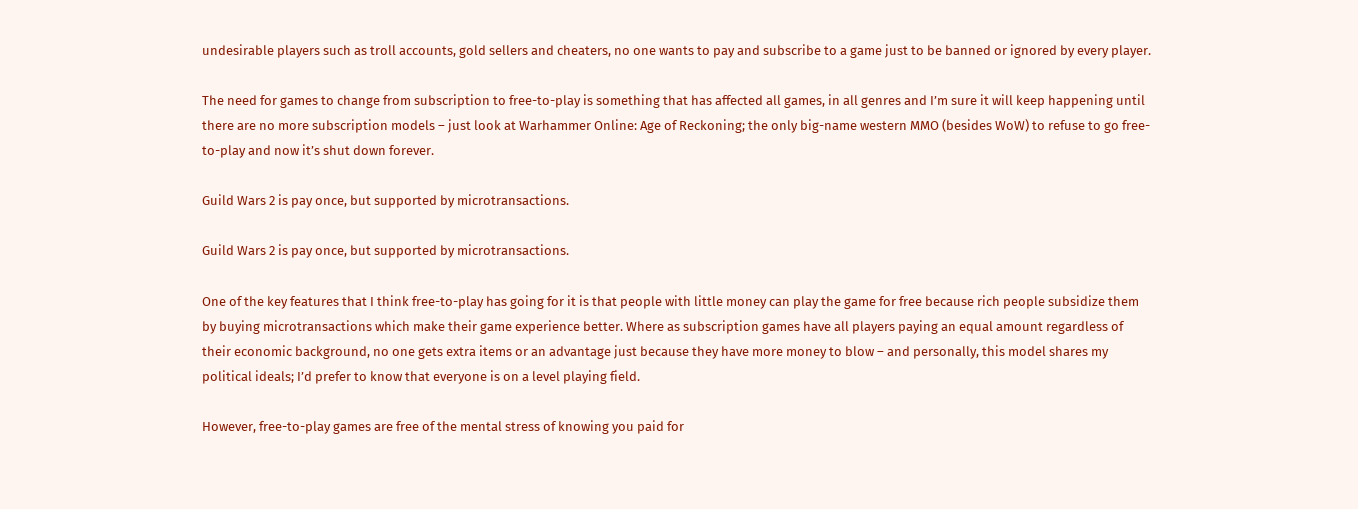undesirable players such as troll accounts, gold sellers and cheaters, no one wants to pay and subscribe to a game just to be banned or ignored by every player.

The need for games to change from subscription to free-to-play is something that has affected all games, in all genres and I’m sure it will keep happening until there are no more subscription models – just look at Warhammer Online: Age of Reckoning; the only big-name western MMO (besides WoW) to refuse to go free-to-play and now it’s shut down forever.

Guild Wars 2 is pay once, but supported by microtransactions.

Guild Wars 2 is pay once, but supported by microtransactions.

One of the key features that I think free-to-play has going for it is that people with little money can play the game for free because rich people subsidize them by buying microtransactions which make their game experience better. Where as subscription games have all players paying an equal amount regardless of their economic background, no one gets extra items or an advantage just because they have more money to blow – and personally, this model shares my political ideals; I’d prefer to know that everyone is on a level playing field.

However, free-to-play games are free of the mental stress of knowing you paid for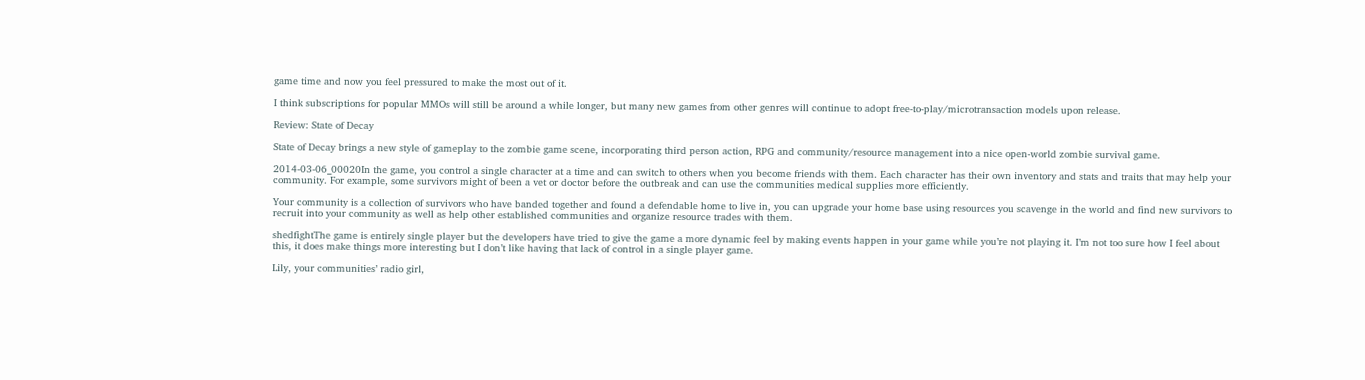game time and now you feel pressured to make the most out of it.

I think subscriptions for popular MMOs will still be around a while longer, but many new games from other genres will continue to adopt free-to-play/microtransaction models upon release.

Review: State of Decay

State of Decay brings a new style of gameplay to the zombie game scene, incorporating third person action, RPG and community/resource management into a nice open-world zombie survival game.

2014-03-06_00020In the game, you control a single character at a time and can switch to others when you become friends with them. Each character has their own inventory and stats and traits that may help your community. For example, some survivors might of been a vet or doctor before the outbreak and can use the communities medical supplies more efficiently.

Your community is a collection of survivors who have banded together and found a defendable home to live in, you can upgrade your home base using resources you scavenge in the world and find new survivors to recruit into your community as well as help other established communities and organize resource trades with them.

shedfightThe game is entirely single player but the developers have tried to give the game a more dynamic feel by making events happen in your game while you’re not playing it. I’m not too sure how I feel about this, it does make things more interesting but I don’t like having that lack of control in a single player game.

Lily, your communities’ radio girl,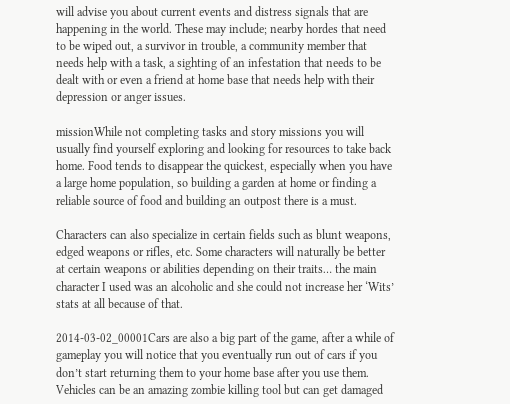will advise you about current events and distress signals that are happening in the world. These may include; nearby hordes that need to be wiped out, a survivor in trouble, a community member that needs help with a task, a sighting of an infestation that needs to be dealt with or even a friend at home base that needs help with their depression or anger issues.

missionWhile not completing tasks and story missions you will usually find yourself exploring and looking for resources to take back home. Food tends to disappear the quickest, especially when you have a large home population, so building a garden at home or finding a reliable source of food and building an outpost there is a must.

Characters can also specialize in certain fields such as blunt weapons, edged weapons or rifles, etc. Some characters will naturally be better at certain weapons or abilities depending on their traits… the main character I used was an alcoholic and she could not increase her ‘Wits’ stats at all because of that.

2014-03-02_00001Cars are also a big part of the game, after a while of gameplay you will notice that you eventually run out of cars if you don’t start returning them to your home base after you use them. Vehicles can be an amazing zombie killing tool but can get damaged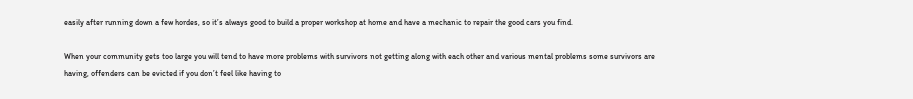easily after running down a few hordes, so it’s always good to build a proper workshop at home and have a mechanic to repair the good cars you find.

When your community gets too large you will tend to have more problems with survivors not getting along with each other and various mental problems some survivors are having, offenders can be evicted if you don’t feel like having to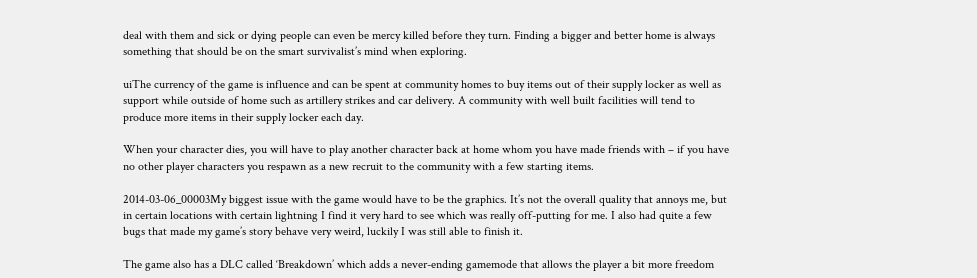deal with them and sick or dying people can even be mercy killed before they turn. Finding a bigger and better home is always something that should be on the smart survivalist’s mind when exploring.

uiThe currency of the game is influence and can be spent at community homes to buy items out of their supply locker as well as support while outside of home such as artillery strikes and car delivery. A community with well built facilities will tend to produce more items in their supply locker each day.

When your character dies, you will have to play another character back at home whom you have made friends with – if you have no other player characters you respawn as a new recruit to the community with a few starting items.

2014-03-06_00003My biggest issue with the game would have to be the graphics. It’s not the overall quality that annoys me, but in certain locations with certain lightning I find it very hard to see which was really off-putting for me. I also had quite a few bugs that made my game’s story behave very weird, luckily I was still able to finish it.

The game also has a DLC called ‘Breakdown’ which adds a never-ending gamemode that allows the player a bit more freedom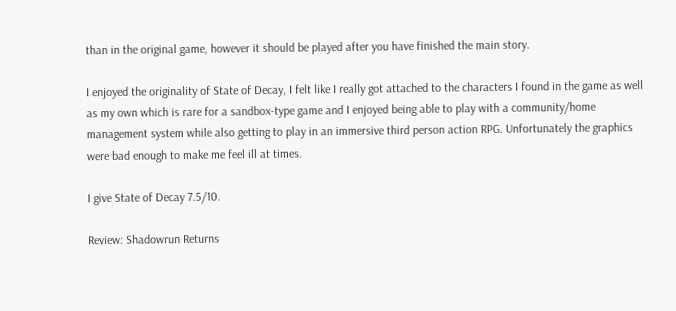than in the original game, however it should be played after you have finished the main story.

I enjoyed the originality of State of Decay, I felt like I really got attached to the characters I found in the game as well as my own which is rare for a sandbox-type game and I enjoyed being able to play with a community/home management system while also getting to play in an immersive third person action RPG. Unfortunately the graphics were bad enough to make me feel ill at times.

I give State of Decay 7.5/10.

Review: Shadowrun Returns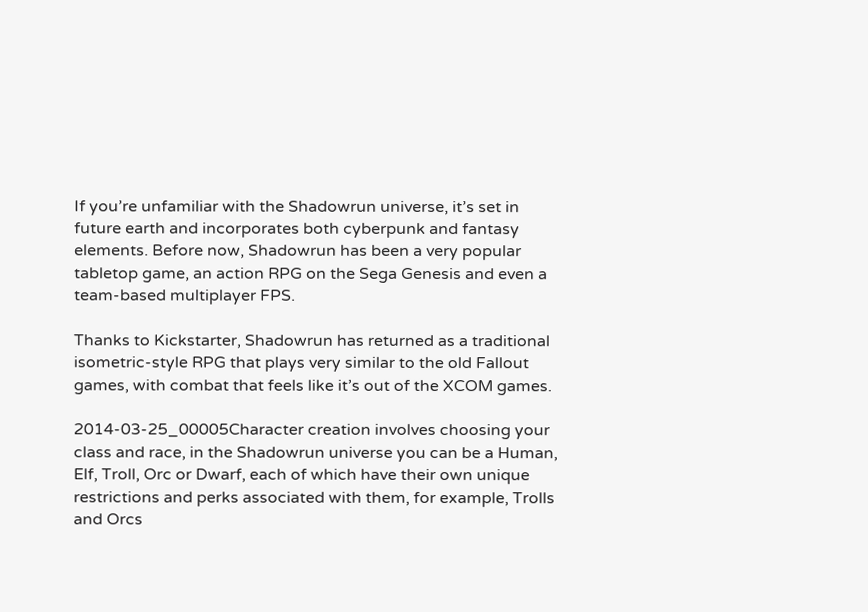If you’re unfamiliar with the Shadowrun universe, it’s set in future earth and incorporates both cyberpunk and fantasy elements. Before now, Shadowrun has been a very popular tabletop game, an action RPG on the Sega Genesis and even a team-based multiplayer FPS.

Thanks to Kickstarter, Shadowrun has returned as a traditional isometric-style RPG that plays very similar to the old Fallout games, with combat that feels like it’s out of the XCOM games.

2014-03-25_00005Character creation involves choosing your class and race, in the Shadowrun universe you can be a Human, Elf, Troll, Orc or Dwarf, each of which have their own unique restrictions and perks associated with them, for example, Trolls and Orcs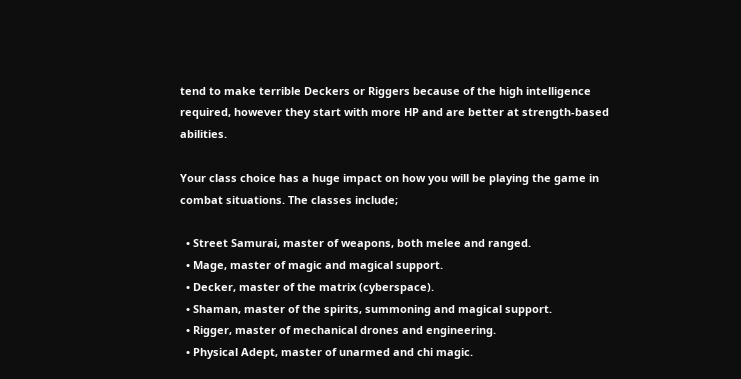tend to make terrible Deckers or Riggers because of the high intelligence required, however they start with more HP and are better at strength-based abilities.

Your class choice has a huge impact on how you will be playing the game in combat situations. The classes include;

  • Street Samurai, master of weapons, both melee and ranged.
  • Mage, master of magic and magical support.
  • Decker, master of the matrix (cyberspace).
  • Shaman, master of the spirits, summoning and magical support.
  • Rigger, master of mechanical drones and engineering.
  • Physical Adept, master of unarmed and chi magic.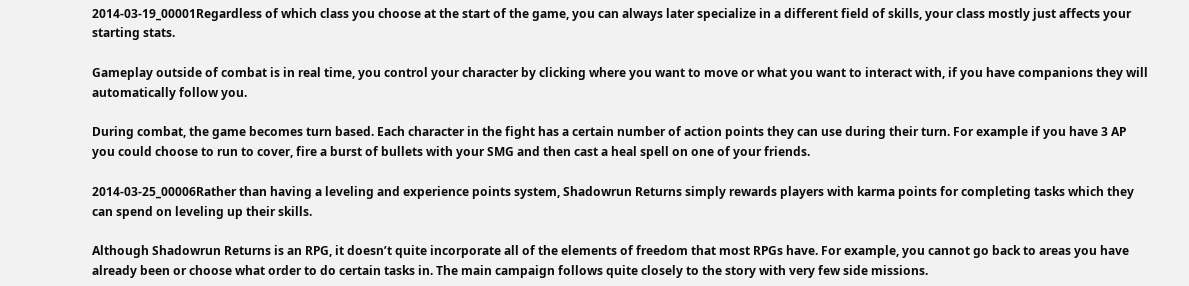2014-03-19_00001Regardless of which class you choose at the start of the game, you can always later specialize in a different field of skills, your class mostly just affects your starting stats.

Gameplay outside of combat is in real time, you control your character by clicking where you want to move or what you want to interact with, if you have companions they will automatically follow you.

During combat, the game becomes turn based. Each character in the fight has a certain number of action points they can use during their turn. For example if you have 3 AP you could choose to run to cover, fire a burst of bullets with your SMG and then cast a heal spell on one of your friends.

2014-03-25_00006Rather than having a leveling and experience points system, Shadowrun Returns simply rewards players with karma points for completing tasks which they can spend on leveling up their skills.

Although Shadowrun Returns is an RPG, it doesn’t quite incorporate all of the elements of freedom that most RPGs have. For example, you cannot go back to areas you have already been or choose what order to do certain tasks in. The main campaign follows quite closely to the story with very few side missions.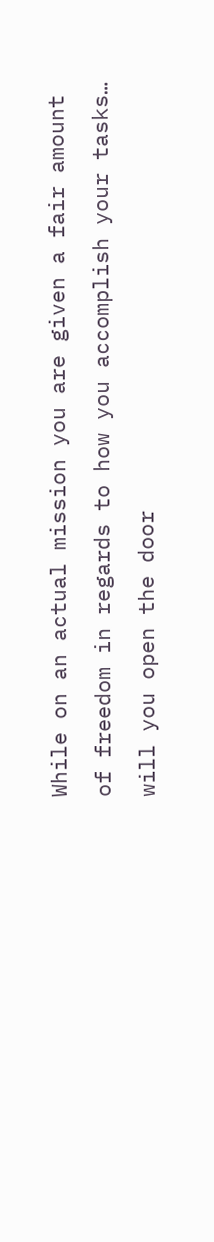While on an actual mission you are given a fair amount of freedom in regards to how you accomplish your tasks… will you open the door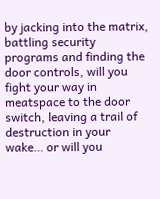by jacking into the matrix, battling security programs and finding the door controls, will you fight your way in meatspace to the door switch, leaving a trail of destruction in your wake… or will you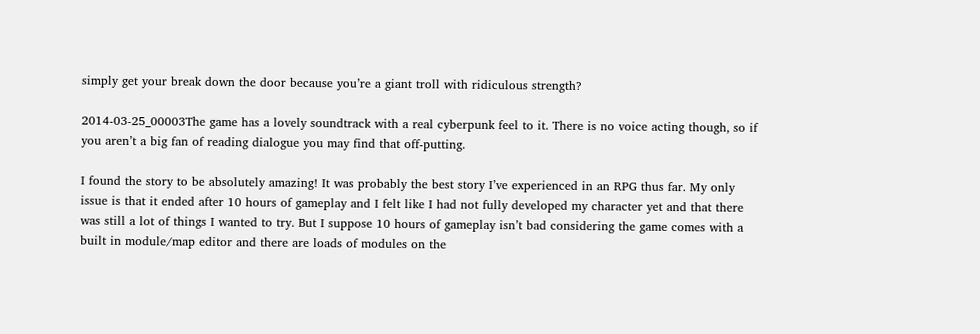simply get your break down the door because you’re a giant troll with ridiculous strength?

2014-03-25_00003The game has a lovely soundtrack with a real cyberpunk feel to it. There is no voice acting though, so if you aren’t a big fan of reading dialogue you may find that off-putting.

I found the story to be absolutely amazing! It was probably the best story I’ve experienced in an RPG thus far. My only issue is that it ended after 10 hours of gameplay and I felt like I had not fully developed my character yet and that there was still a lot of things I wanted to try. But I suppose 10 hours of gameplay isn’t bad considering the game comes with a built in module/map editor and there are loads of modules on the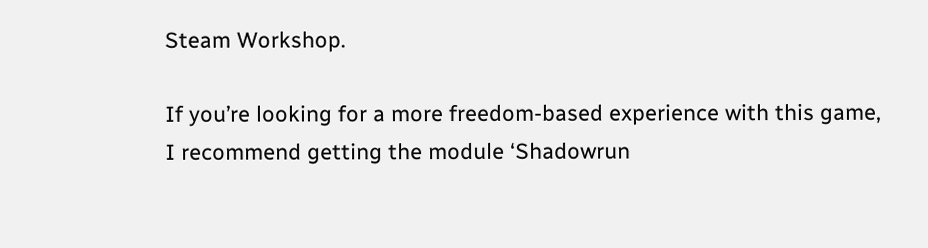Steam Workshop.

If you’re looking for a more freedom-based experience with this game, I recommend getting the module ‘Shadowrun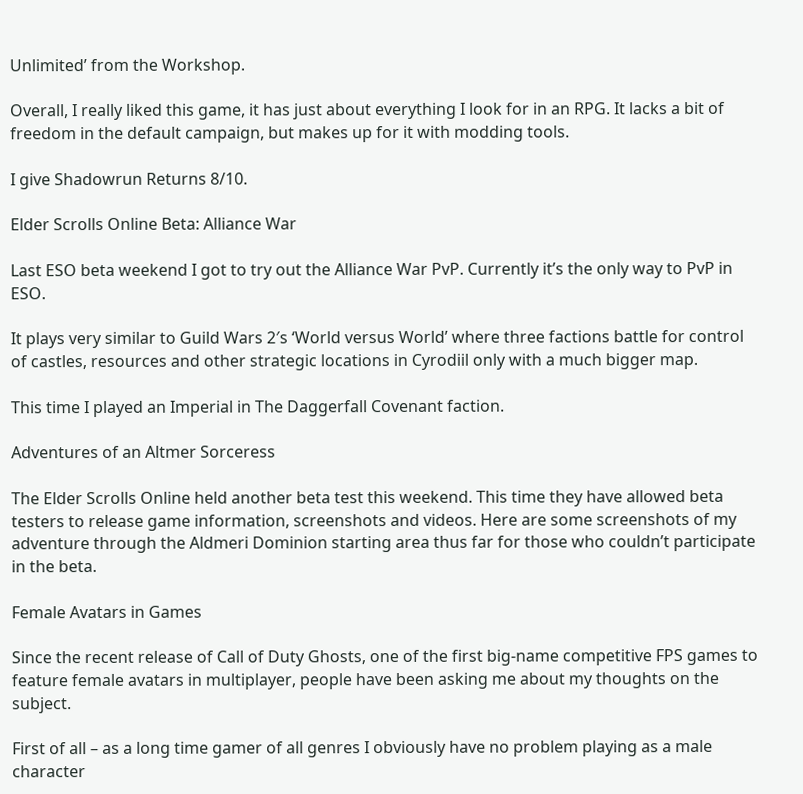Unlimited’ from the Workshop.

Overall, I really liked this game, it has just about everything I look for in an RPG. It lacks a bit of freedom in the default campaign, but makes up for it with modding tools.

I give Shadowrun Returns 8/10.

Elder Scrolls Online Beta: Alliance War

Last ESO beta weekend I got to try out the Alliance War PvP. Currently it’s the only way to PvP in ESO.

It plays very similar to Guild Wars 2′s ‘World versus World’ where three factions battle for control of castles, resources and other strategic locations in Cyrodiil only with a much bigger map.

This time I played an Imperial in The Daggerfall Covenant faction.

Adventures of an Altmer Sorceress

The Elder Scrolls Online held another beta test this weekend. This time they have allowed beta testers to release game information, screenshots and videos. Here are some screenshots of my adventure through the Aldmeri Dominion starting area thus far for those who couldn’t participate in the beta.

Female Avatars in Games

Since the recent release of Call of Duty Ghosts, one of the first big-name competitive FPS games to feature female avatars in multiplayer, people have been asking me about my thoughts on the subject.

First of all – as a long time gamer of all genres I obviously have no problem playing as a male character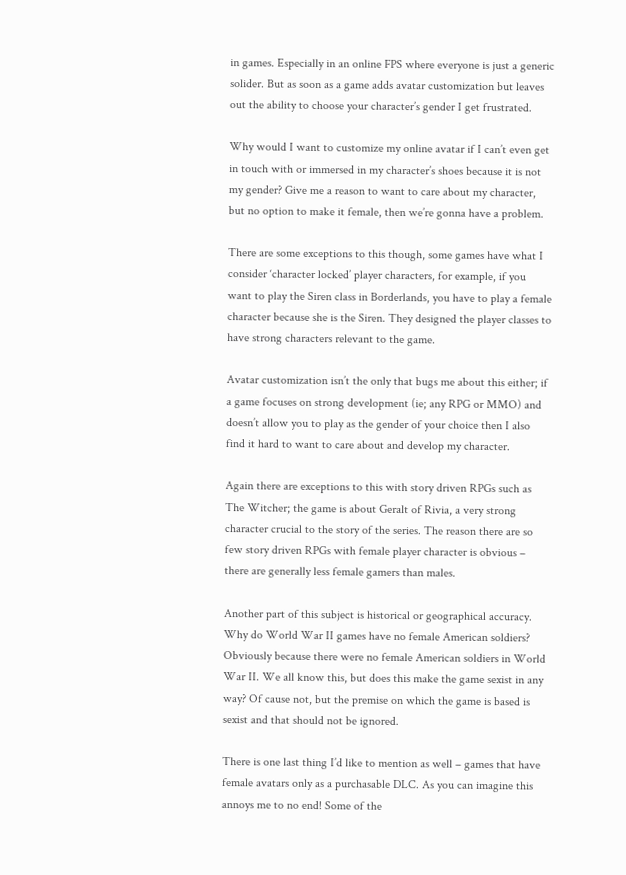in games. Especially in an online FPS where everyone is just a generic solider. But as soon as a game adds avatar customization but leaves out the ability to choose your character’s gender I get frustrated.

Why would I want to customize my online avatar if I can’t even get in touch with or immersed in my character’s shoes because it is not my gender? Give me a reason to want to care about my character, but no option to make it female, then we’re gonna have a problem.

There are some exceptions to this though, some games have what I consider ‘character locked’ player characters, for example, if you want to play the Siren class in Borderlands, you have to play a female character because she is the Siren. They designed the player classes to have strong characters relevant to the game.

Avatar customization isn’t the only that bugs me about this either; if a game focuses on strong development (ie; any RPG or MMO) and doesn’t allow you to play as the gender of your choice then I also find it hard to want to care about and develop my character.

Again there are exceptions to this with story driven RPGs such as The Witcher; the game is about Geralt of Rivia, a very strong character crucial to the story of the series. The reason there are so few story driven RPGs with female player character is obvious – there are generally less female gamers than males.

Another part of this subject is historical or geographical accuracy. Why do World War II games have no female American soldiers? Obviously because there were no female American soldiers in World War II. We all know this, but does this make the game sexist in any way? Of cause not, but the premise on which the game is based is sexist and that should not be ignored.

There is one last thing I’d like to mention as well – games that have female avatars only as a purchasable DLC. As you can imagine this annoys me to no end! Some of the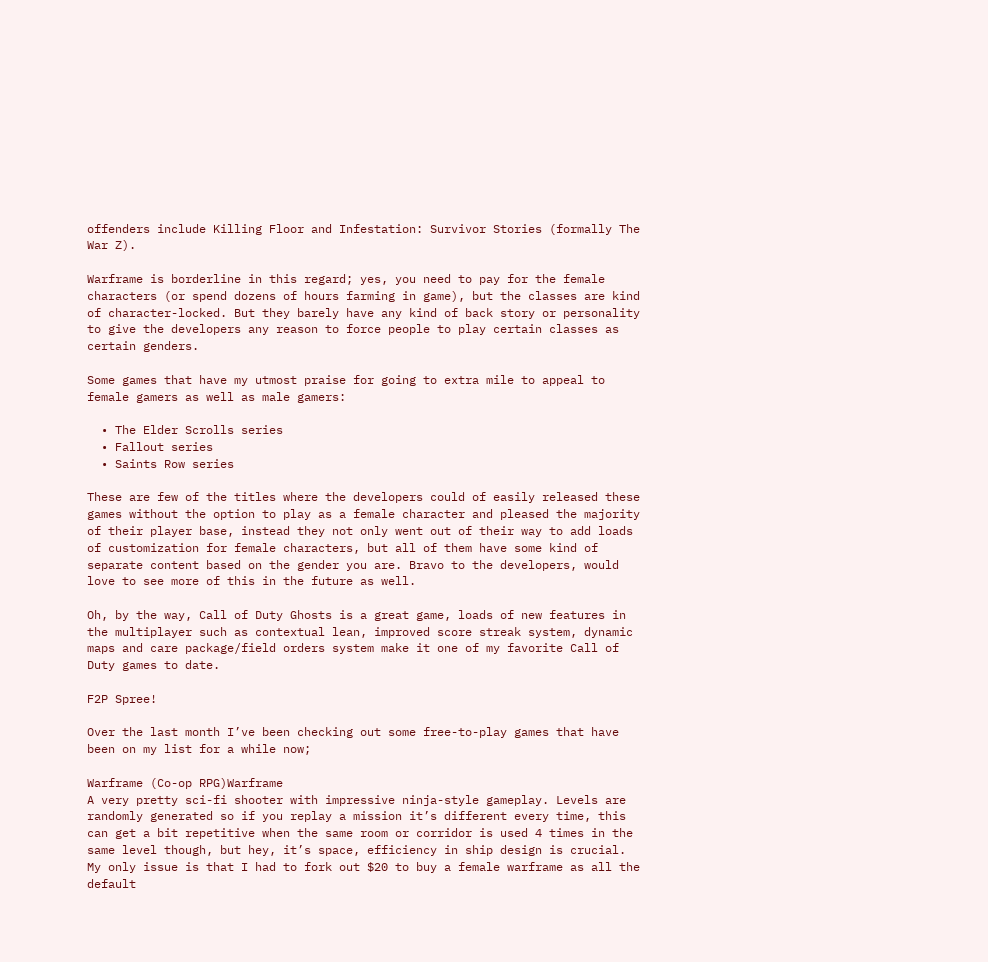offenders include Killing Floor and Infestation: Survivor Stories (formally The War Z).

Warframe is borderline in this regard; yes, you need to pay for the female characters (or spend dozens of hours farming in game), but the classes are kind of character-locked. But they barely have any kind of back story or personality to give the developers any reason to force people to play certain classes as certain genders.

Some games that have my utmost praise for going to extra mile to appeal to female gamers as well as male gamers:

  • The Elder Scrolls series
  • Fallout series
  • Saints Row series

These are few of the titles where the developers could of easily released these games without the option to play as a female character and pleased the majority of their player base, instead they not only went out of their way to add loads of customization for female characters, but all of them have some kind of separate content based on the gender you are. Bravo to the developers, would love to see more of this in the future as well.

Oh, by the way, Call of Duty Ghosts is a great game, loads of new features in the multiplayer such as contextual lean, improved score streak system, dynamic maps and care package/field orders system make it one of my favorite Call of Duty games to date.

F2P Spree!

Over the last month I’ve been checking out some free-to-play games that have been on my list for a while now;

Warframe (Co-op RPG)Warframe
A very pretty sci-fi shooter with impressive ninja-style gameplay. Levels are randomly generated so if you replay a mission it’s different every time, this can get a bit repetitive when the same room or corridor is used 4 times in the same level though, but hey, it’s space, efficiency in ship design is crucial. My only issue is that I had to fork out $20 to buy a female warframe as all the default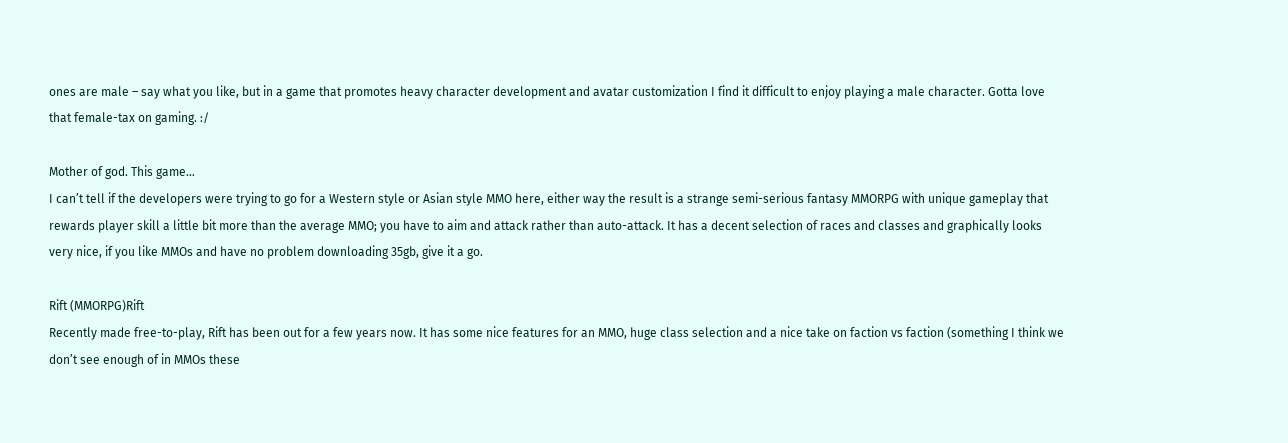ones are male – say what you like, but in a game that promotes heavy character development and avatar customization I find it difficult to enjoy playing a male character. Gotta love that female-tax on gaming. :/

Mother of god. This game…
I can’t tell if the developers were trying to go for a Western style or Asian style MMO here, either way the result is a strange semi-serious fantasy MMORPG with unique gameplay that rewards player skill a little bit more than the average MMO; you have to aim and attack rather than auto-attack. It has a decent selection of races and classes and graphically looks very nice, if you like MMOs and have no problem downloading 35gb, give it a go.

Rift (MMORPG)Rift
Recently made free-to-play, Rift has been out for a few years now. It has some nice features for an MMO, huge class selection and a nice take on faction vs faction (something I think we don’t see enough of in MMOs these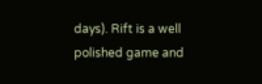days). Rift is a well polished game and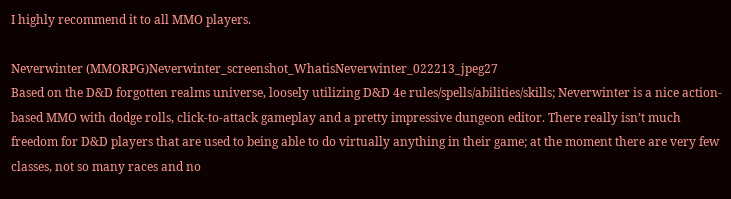I highly recommend it to all MMO players.

Neverwinter (MMORPG)Neverwinter_screenshot_WhatisNeverwinter_022213_jpeg27
Based on the D&D forgotten realms universe, loosely utilizing D&D 4e rules/spells/abilities/skills; Neverwinter is a nice action-based MMO with dodge rolls, click-to-attack gameplay and a pretty impressive dungeon editor. There really isn’t much freedom for D&D players that are used to being able to do virtually anything in their game; at the moment there are very few classes, not so many races and no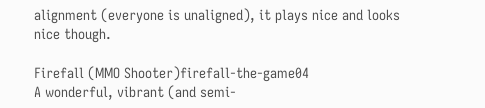alignment (everyone is unaligned), it plays nice and looks nice though.

Firefall (MMO Shooter)firefall-the-game04
A wonderful, vibrant (and semi-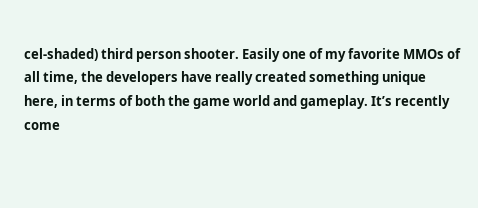cel-shaded) third person shooter. Easily one of my favorite MMOs of all time, the developers have really created something unique here, in terms of both the game world and gameplay. It’s recently come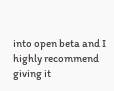into open beta and I highly recommend giving it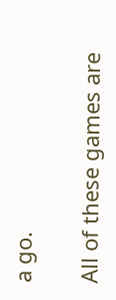a go.

All of these games are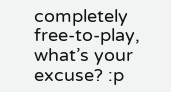completely free-to-play, what’s your excuse? :p